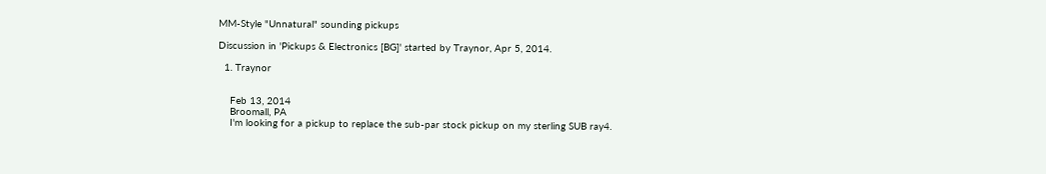MM-Style "Unnatural" sounding pickups

Discussion in 'Pickups & Electronics [BG]' started by Traynor, Apr 5, 2014.

  1. Traynor


    Feb 13, 2014
    Broomall, PA
    I'm looking for a pickup to replace the sub-par stock pickup on my sterling SUB ray4.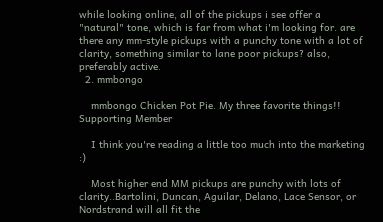while looking online, all of the pickups i see offer a "natural" tone, which is far from what i'm looking for. are there any mm-style pickups with a punchy tone with a lot of clarity, something similar to lane poor pickups? also, preferably active.
  2. mmbongo

    mmbongo Chicken Pot Pie. My three favorite things!! Supporting Member

    I think you're reading a little too much into the marketing :)

    Most higher end MM pickups are punchy with lots of clarity..Bartolini, Duncan, Aguilar, Delano, Lace Sensor, or Nordstrand will all fit the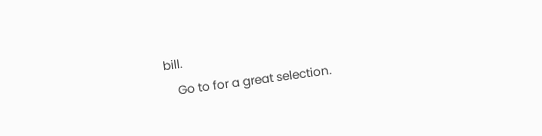bill.
    Go to for a great selection.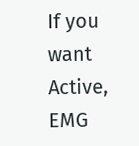If you want Active, EMG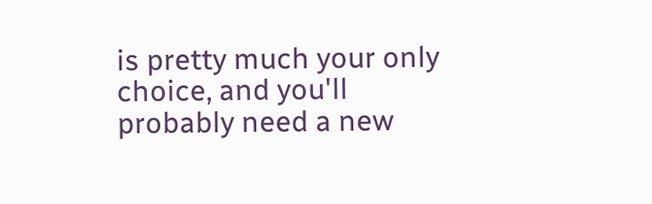is pretty much your only choice, and you'll probably need a new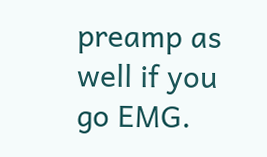preamp as well if you go EMG.